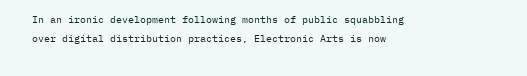In an ironic development following months of public squabbling over digital distribution practices, Electronic Arts is now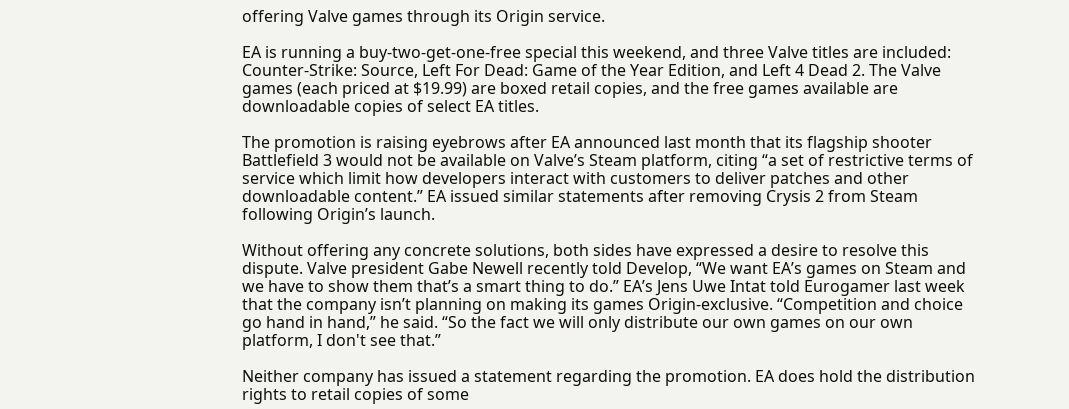offering Valve games through its Origin service.

EA is running a buy-two-get-one-free special this weekend, and three Valve titles are included: Counter-Strike: Source, Left For Dead: Game of the Year Edition, and Left 4 Dead 2. The Valve games (each priced at $19.99) are boxed retail copies, and the free games available are downloadable copies of select EA titles.

The promotion is raising eyebrows after EA announced last month that its flagship shooter Battlefield 3 would not be available on Valve’s Steam platform, citing “a set of restrictive terms of service which limit how developers interact with customers to deliver patches and other downloadable content.” EA issued similar statements after removing Crysis 2 from Steam following Origin’s launch.

Without offering any concrete solutions, both sides have expressed a desire to resolve this dispute. Valve president Gabe Newell recently told Develop, “We want EA’s games on Steam and we have to show them that’s a smart thing to do.” EA’s Jens Uwe Intat told Eurogamer last week that the company isn’t planning on making its games Origin-exclusive. “Competition and choice go hand in hand,” he said. “So the fact we will only distribute our own games on our own platform, I don't see that.”

Neither company has issued a statement regarding the promotion. EA does hold the distribution rights to retail copies of some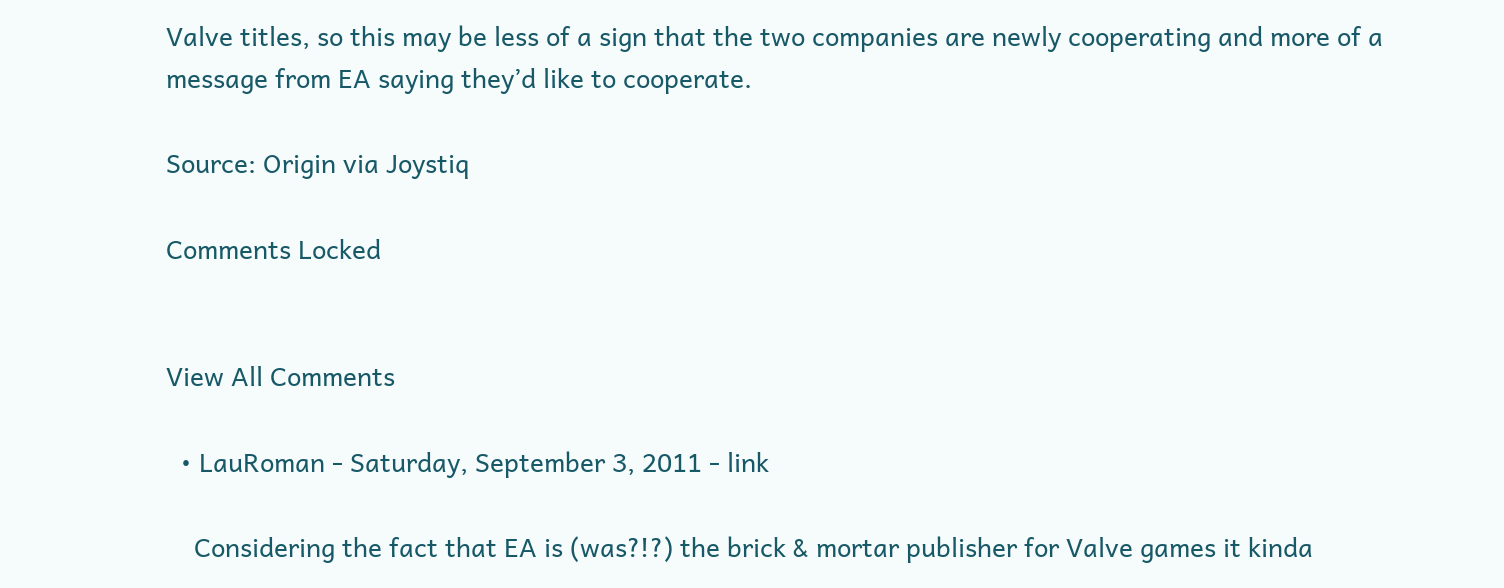Valve titles, so this may be less of a sign that the two companies are newly cooperating and more of a message from EA saying they’d like to cooperate.

Source: Origin via Joystiq

Comments Locked


View All Comments

  • LauRoman - Saturday, September 3, 2011 - link

    Considering the fact that EA is (was?!?) the brick & mortar publisher for Valve games it kinda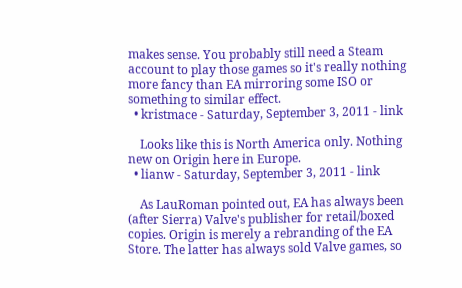makes sense. You probably still need a Steam account to play those games so it's really nothing more fancy than EA mirroring some ISO or something to similar effect.
  • kristmace - Saturday, September 3, 2011 - link

    Looks like this is North America only. Nothing new on Origin here in Europe.
  • lianw - Saturday, September 3, 2011 - link

    As LauRoman pointed out, EA has always been (after Sierra) Valve's publisher for retail/boxed copies. Origin is merely a rebranding of the EA Store. The latter has always sold Valve games, so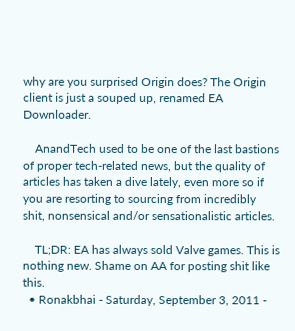why are you surprised Origin does? The Origin client is just a souped up, renamed EA Downloader.

    AnandTech used to be one of the last bastions of proper tech-related news, but the quality of articles has taken a dive lately, even more so if you are resorting to sourcing from incredibly shit, nonsensical and/or sensationalistic articles.

    TL;DR: EA has always sold Valve games. This is nothing new. Shame on AA for posting shit like this.
  • Ronakbhai - Saturday, September 3, 2011 -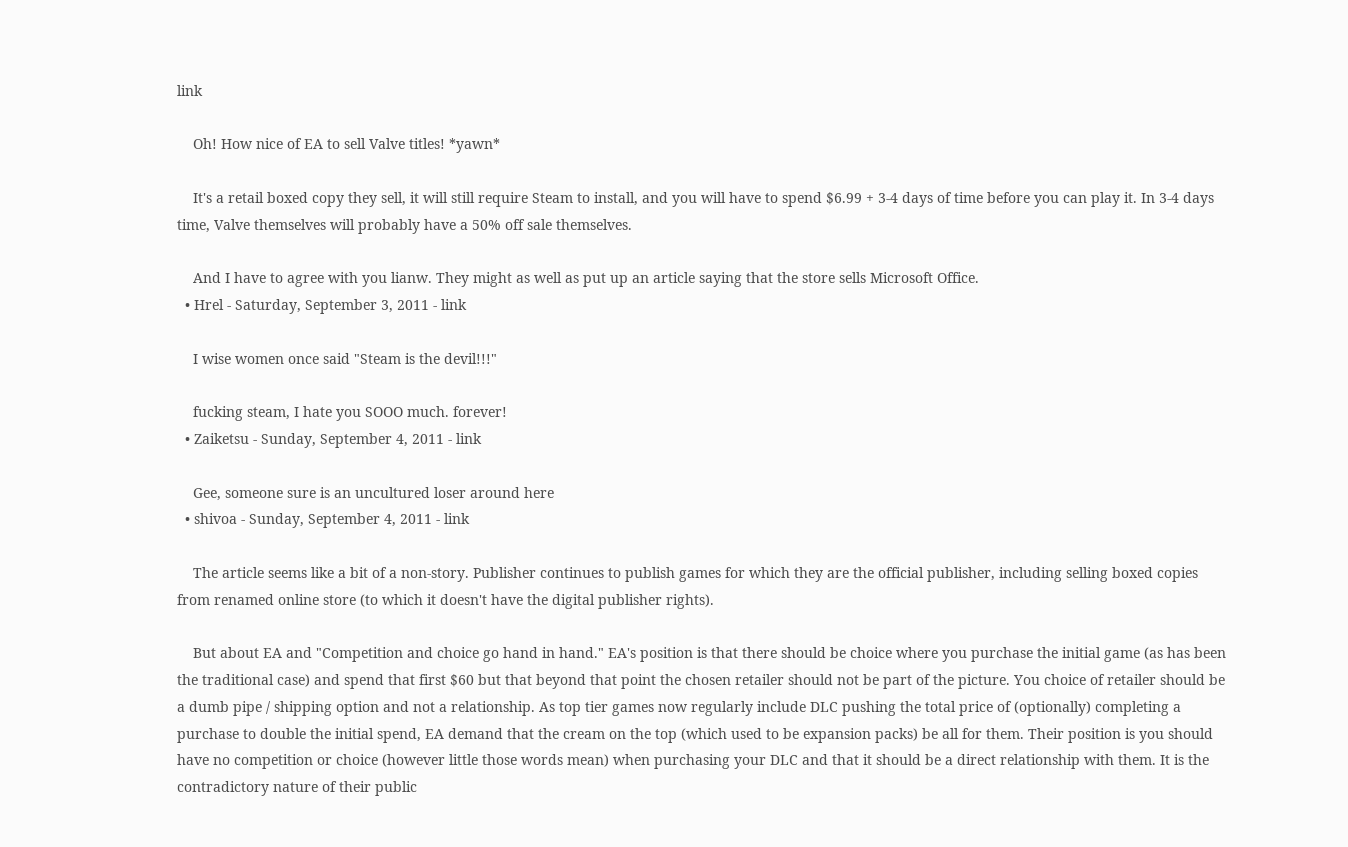link

    Oh! How nice of EA to sell Valve titles! *yawn*

    It's a retail boxed copy they sell, it will still require Steam to install, and you will have to spend $6.99 + 3-4 days of time before you can play it. In 3-4 days time, Valve themselves will probably have a 50% off sale themselves.

    And I have to agree with you lianw. They might as well as put up an article saying that the store sells Microsoft Office.
  • Hrel - Saturday, September 3, 2011 - link

    I wise women once said "Steam is the devil!!!"

    fucking steam, I hate you SOOO much. forever!
  • Zaiketsu - Sunday, September 4, 2011 - link

    Gee, someone sure is an uncultured loser around here
  • shivoa - Sunday, September 4, 2011 - link

    The article seems like a bit of a non-story. Publisher continues to publish games for which they are the official publisher, including selling boxed copies from renamed online store (to which it doesn't have the digital publisher rights).

    But about EA and "Competition and choice go hand in hand." EA's position is that there should be choice where you purchase the initial game (as has been the traditional case) and spend that first $60 but that beyond that point the chosen retailer should not be part of the picture. You choice of retailer should be a dumb pipe / shipping option and not a relationship. As top tier games now regularly include DLC pushing the total price of (optionally) completing a purchase to double the initial spend, EA demand that the cream on the top (which used to be expansion packs) be all for them. Their position is you should have no competition or choice (however little those words mean) when purchasing your DLC and that it should be a direct relationship with them. It is the contradictory nature of their public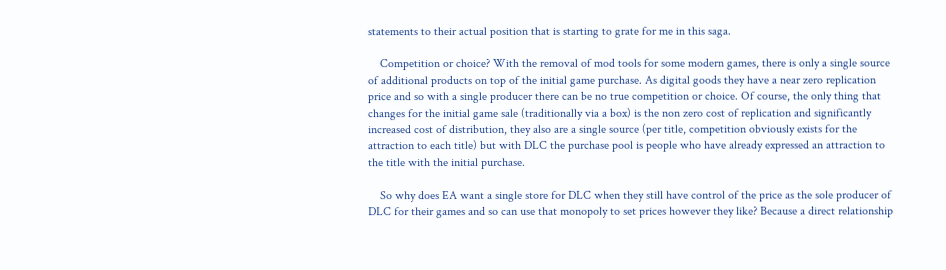statements to their actual position that is starting to grate for me in this saga.

    Competition or choice? With the removal of mod tools for some modern games, there is only a single source of additional products on top of the initial game purchase. As digital goods they have a near zero replication price and so with a single producer there can be no true competition or choice. Of course, the only thing that changes for the initial game sale (traditionally via a box) is the non zero cost of replication and significantly increased cost of distribution, they also are a single source (per title, competition obviously exists for the attraction to each title) but with DLC the purchase pool is people who have already expressed an attraction to the title with the initial purchase.

    So why does EA want a single store for DLC when they still have control of the price as the sole producer of DLC for their games and so can use that monopoly to set prices however they like? Because a direct relationship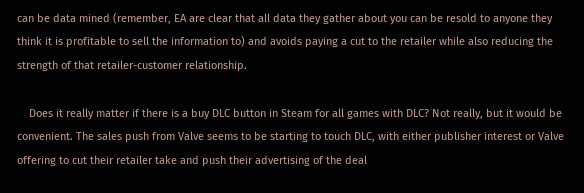can be data mined (remember, EA are clear that all data they gather about you can be resold to anyone they think it is profitable to sell the information to) and avoids paying a cut to the retailer while also reducing the strength of that retailer-customer relationship.

    Does it really matter if there is a buy DLC button in Steam for all games with DLC? Not really, but it would be convenient. The sales push from Valve seems to be starting to touch DLC, with either publisher interest or Valve offering to cut their retailer take and push their advertising of the deal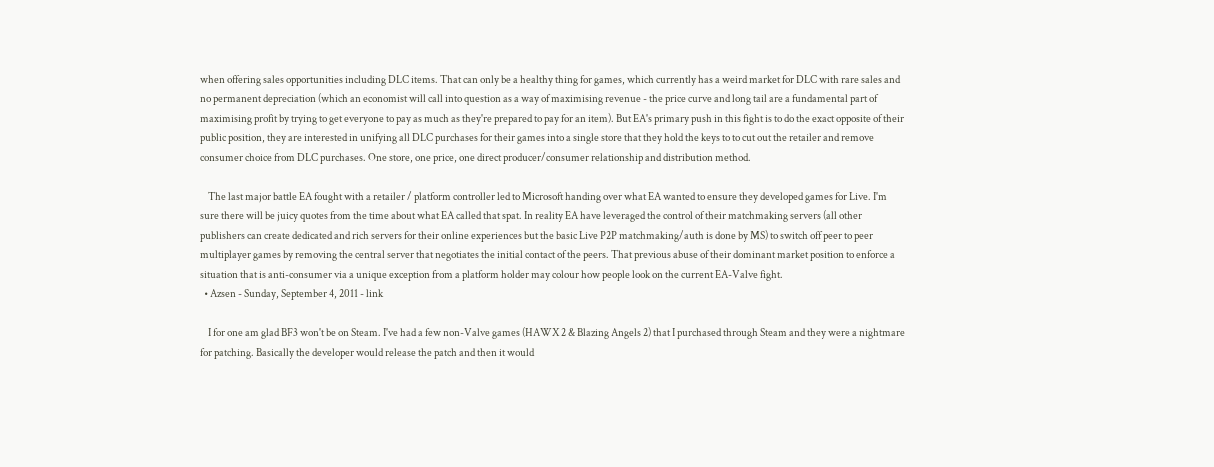when offering sales opportunities including DLC items. That can only be a healthy thing for games, which currently has a weird market for DLC with rare sales and no permanent depreciation (which an economist will call into question as a way of maximising revenue - the price curve and long tail are a fundamental part of maximising profit by trying to get everyone to pay as much as they're prepared to pay for an item). But EA's primary push in this fight is to do the exact opposite of their public position, they are interested in unifying all DLC purchases for their games into a single store that they hold the keys to to cut out the retailer and remove consumer choice from DLC purchases. One store, one price, one direct producer/consumer relationship and distribution method.

    The last major battle EA fought with a retailer / platform controller led to Microsoft handing over what EA wanted to ensure they developed games for Live. I'm sure there will be juicy quotes from the time about what EA called that spat. In reality EA have leveraged the control of their matchmaking servers (all other publishers can create dedicated and rich servers for their online experiences but the basic Live P2P matchmaking/auth is done by MS) to switch off peer to peer multiplayer games by removing the central server that negotiates the initial contact of the peers. That previous abuse of their dominant market position to enforce a situation that is anti-consumer via a unique exception from a platform holder may colour how people look on the current EA-Valve fight.
  • Azsen - Sunday, September 4, 2011 - link

    I for one am glad BF3 won't be on Steam. I've had a few non-Valve games (HAWX 2 & Blazing Angels 2) that I purchased through Steam and they were a nightmare for patching. Basically the developer would release the patch and then it would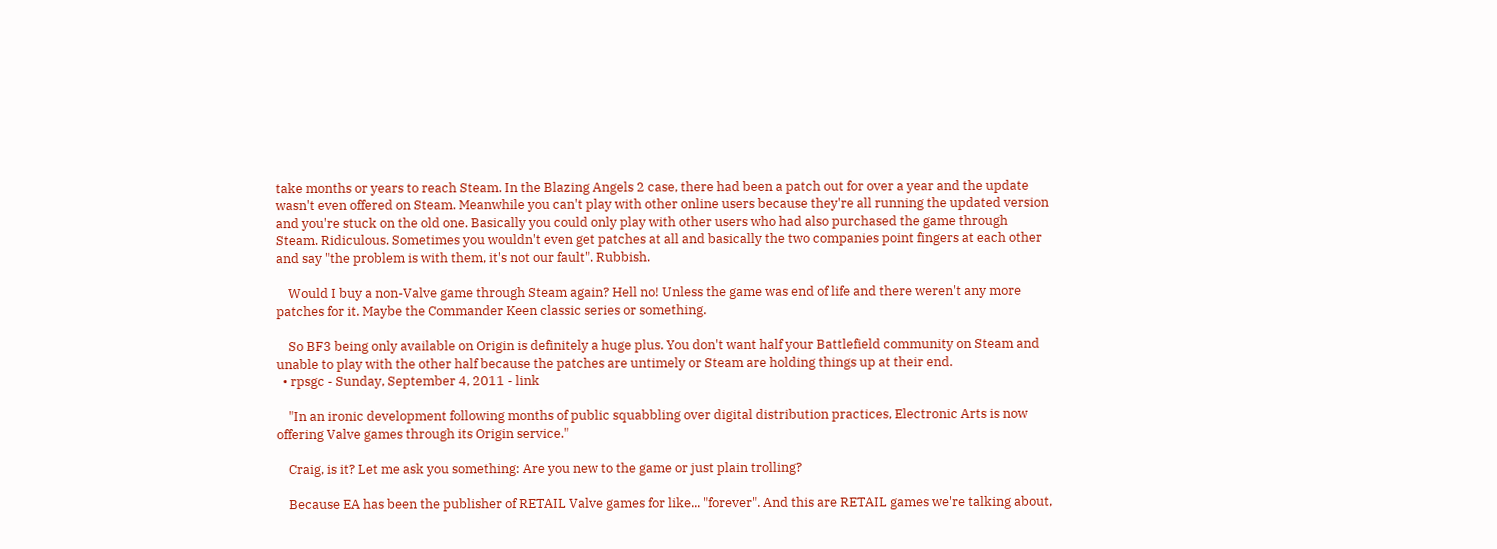take months or years to reach Steam. In the Blazing Angels 2 case, there had been a patch out for over a year and the update wasn't even offered on Steam. Meanwhile you can't play with other online users because they're all running the updated version and you're stuck on the old one. Basically you could only play with other users who had also purchased the game through Steam. Ridiculous. Sometimes you wouldn't even get patches at all and basically the two companies point fingers at each other and say "the problem is with them, it's not our fault". Rubbish.

    Would I buy a non-Valve game through Steam again? Hell no! Unless the game was end of life and there weren't any more patches for it. Maybe the Commander Keen classic series or something.

    So BF3 being only available on Origin is definitely a huge plus. You don't want half your Battlefield community on Steam and unable to play with the other half because the patches are untimely or Steam are holding things up at their end.
  • rpsgc - Sunday, September 4, 2011 - link

    "In an ironic development following months of public squabbling over digital distribution practices, Electronic Arts is now offering Valve games through its Origin service."

    Craig, is it? Let me ask you something: Are you new to the game or just plain trolling?

    Because EA has been the publisher of RETAIL Valve games for like... "forever". And this are RETAIL games we're talking about,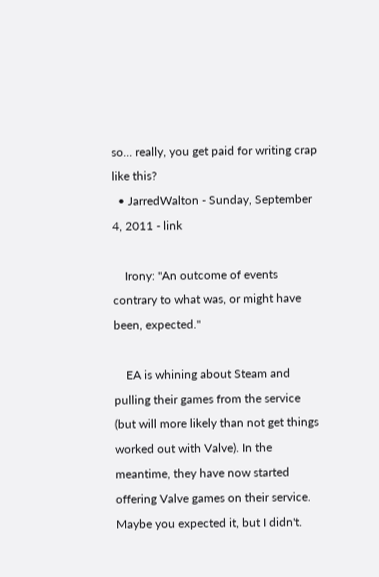so... really, you get paid for writing crap like this?
  • JarredWalton - Sunday, September 4, 2011 - link

    Irony: "An outcome of events contrary to what was, or might have been, expected."

    EA is whining about Steam and pulling their games from the service (but will more likely than not get things worked out with Valve). In the meantime, they have now started offering Valve games on their service. Maybe you expected it, but I didn't.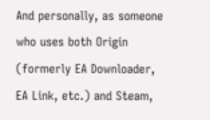And personally, as someone who uses both Origin (formerly EA Downloader, EA Link, etc.) and Steam,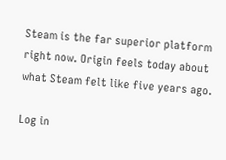Steam is the far superior platform right now. Origin feels today about what Steam felt like five years ago.

Log in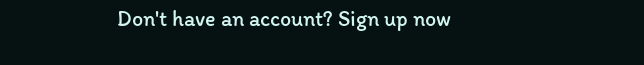Don't have an account? Sign up now